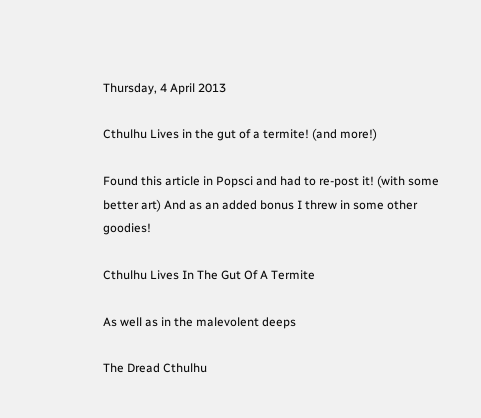Thursday, 4 April 2013

Cthulhu Lives in the gut of a termite! (and more!)

Found this article in Popsci and had to re-post it! (with some better art) And as an added bonus I threw in some other goodies!

Cthulhu Lives In The Gut Of A Termite

As well as in the malevolent deeps

The Dread Cthulhu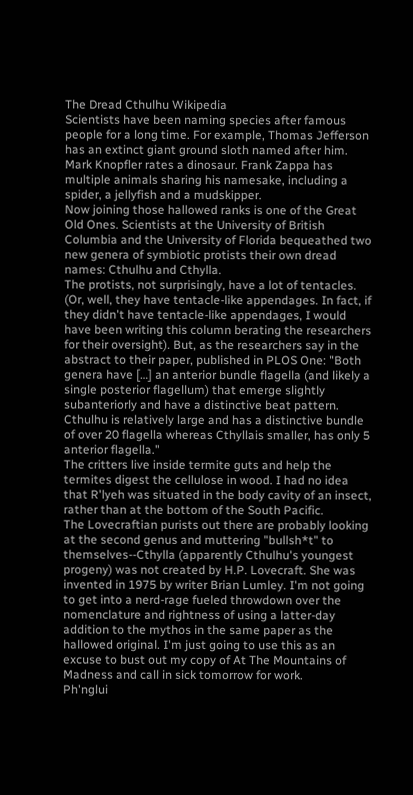The Dread Cthulhu Wikipedia
Scientists have been naming species after famous people for a long time. For example, Thomas Jefferson has an extinct giant ground sloth named after him. Mark Knopfler rates a dinosaur. Frank Zappa has multiple animals sharing his namesake, including a spider, a jellyfish and a mudskipper.
Now joining those hallowed ranks is one of the Great Old Ones. Scientists at the University of British Columbia and the University of Florida bequeathed two new genera of symbiotic protists their own dread names: Cthulhu and Cthylla.
The protists, not surprisingly, have a lot of tentacles. (Or, well, they have tentacle-like appendages. In fact, if they didn't have tentacle-like appendages, I would have been writing this column berating the researchers for their oversight). But, as the researchers say in the abstract to their paper, published in PLOS One: "Both genera have […] an anterior bundle flagella (and likely a single posterior flagellum) that emerge slightly subanteriorly and have a distinctive beat pattern. Cthulhu is relatively large and has a distinctive bundle of over 20 flagella whereas Cthyllais smaller, has only 5 anterior flagella."
The critters live inside termite guts and help the termites digest the cellulose in wood. I had no idea that R'lyeh was situated in the body cavity of an insect, rather than at the bottom of the South Pacific.
The Lovecraftian purists out there are probably looking at the second genus and muttering "bullsh*t" to themselves--Cthylla (apparently Cthulhu's youngest progeny) was not created by H.P. Lovecraft. She was invented in 1975 by writer Brian Lumley. I'm not going to get into a nerd-rage fueled throwdown over the nomenclature and rightness of using a latter-day addition to the mythos in the same paper as the hallowed original. I'm just going to use this as an excuse to bust out my copy of At The Mountains of Madness and call in sick tomorrow for work.
Ph'nglui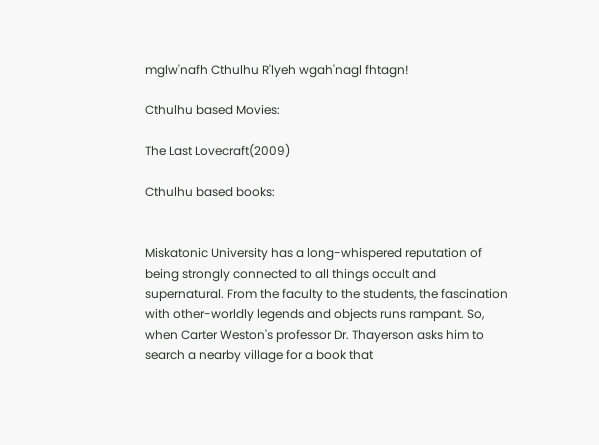mglw'nafh Cthulhu R'lyeh wgah'nagl fhtagn!

Cthulhu based Movies:

The Last Lovecraft(2009)

Cthulhu based books:


Miskatonic University has a long-whispered reputation of being strongly connected to all things occult and supernatural. From the faculty to the students, the fascination with other-worldly legends and objects runs rampant. So, when Carter Weston's professor Dr. Thayerson asks him to search a nearby village for a book that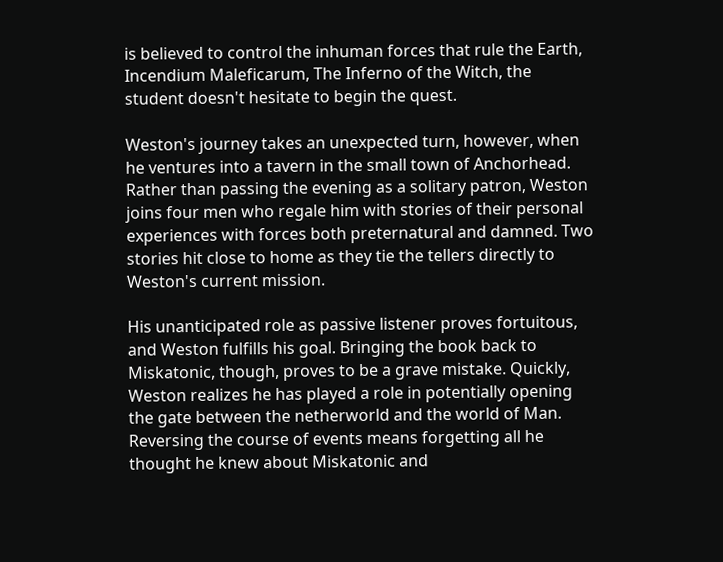is believed to control the inhuman forces that rule the Earth, Incendium Maleficarum, The Inferno of the Witch, the student doesn't hesitate to begin the quest.

Weston's journey takes an unexpected turn, however, when he ventures into a tavern in the small town of Anchorhead. Rather than passing the evening as a solitary patron, Weston joins four men who regale him with stories of their personal experiences with forces both preternatural and damned. Two stories hit close to home as they tie the tellers directly to Weston's current mission.

His unanticipated role as passive listener proves fortuitous, and Weston fulfills his goal. Bringing the book back to Miskatonic, though, proves to be a grave mistake. Quickly, Weston realizes he has played a role in potentially opening the gate between the netherworld and the world of Man. Reversing the course of events means forgetting all he thought he knew about Miskatonic and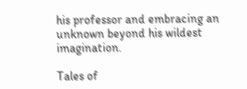his professor and embracing an unknown beyond his wildest imagination.

Tales of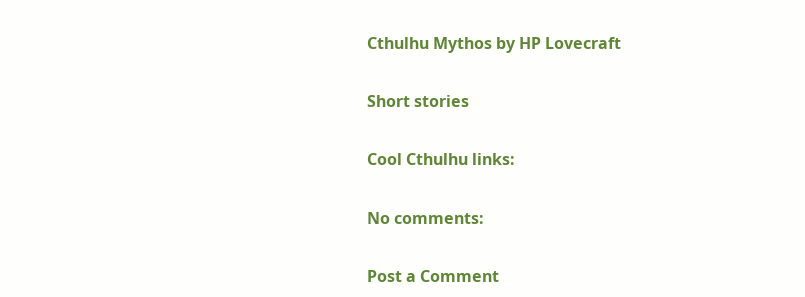Cthulhu Mythos by HP Lovecraft

Short stories

Cool Cthulhu links:

No comments:

Post a Comment